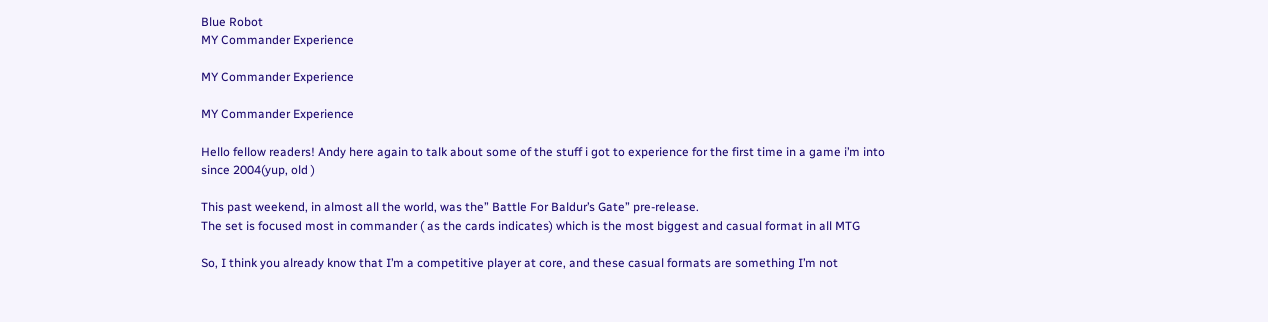Blue Robot
MY Commander Experience

MY Commander Experience

MY Commander Experience

Hello fellow readers! Andy here again to talk about some of the stuff i got to experience for the first time in a game i’m into since 2004(yup, old )

This past weekend, in almost all the world, was the” Battle For Baldur’s Gate” pre-release.
The set is focused most in commander ( as the cards indicates) which is the most biggest and casual format in all MTG

So, I think you already know that I’m a competitive player at core, and these casual formats are something I’m not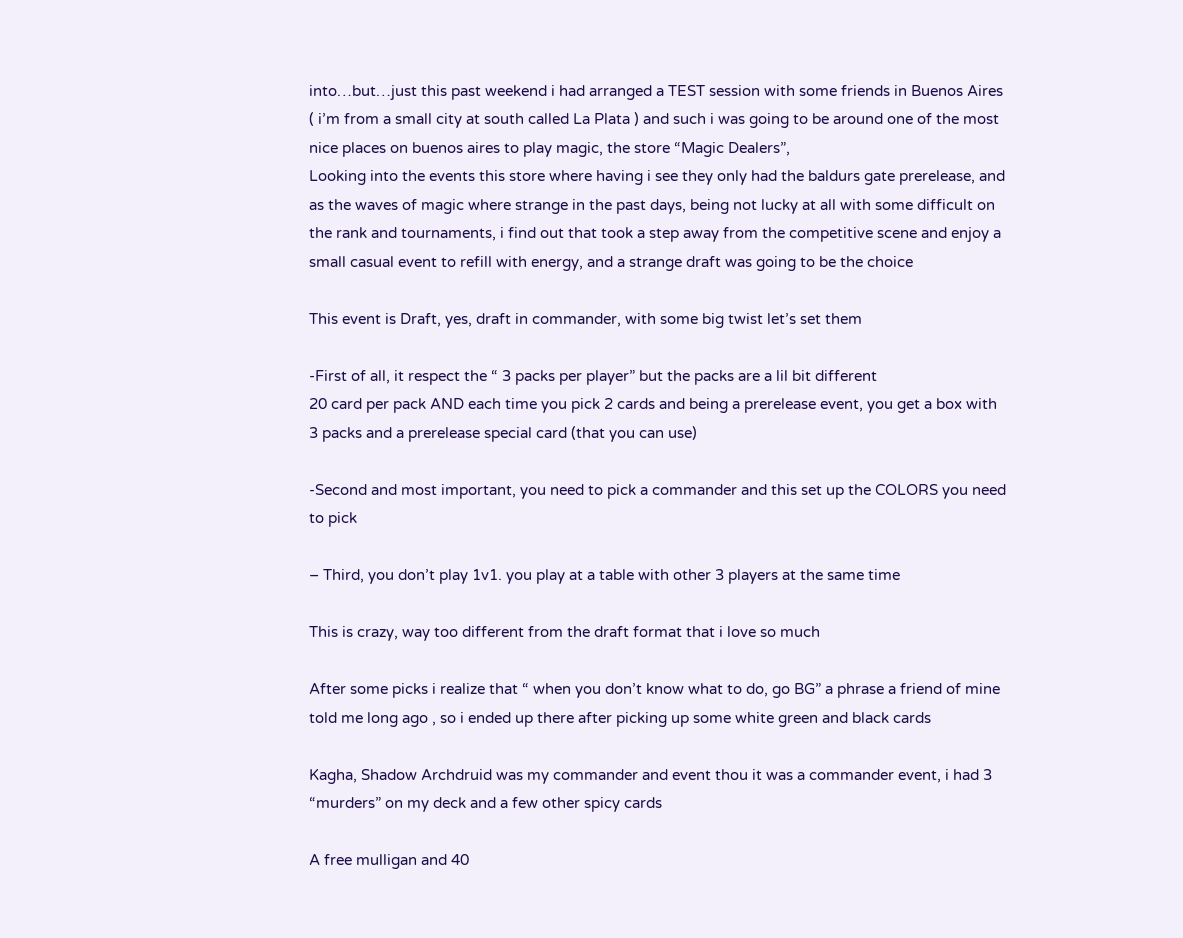into…but…just this past weekend i had arranged a TEST session with some friends in Buenos Aires ( i’m from a small city at south called La Plata ) and such i was going to be around one of the most nice places on buenos aires to play magic, the store “Magic Dealers”,
Looking into the events this store where having i see they only had the baldurs gate prerelease, and as the waves of magic where strange in the past days, being not lucky at all with some difficult on the rank and tournaments, i find out that took a step away from the competitive scene and enjoy a small casual event to refill with energy, and a strange draft was going to be the choice

This event is Draft, yes, draft in commander, with some big twist let’s set them

-First of all, it respect the “ 3 packs per player” but the packs are a lil bit different
20 card per pack AND each time you pick 2 cards and being a prerelease event, you get a box with 3 packs and a prerelease special card (that you can use)

-Second and most important, you need to pick a commander and this set up the COLORS you need to pick

– Third, you don’t play 1v1. you play at a table with other 3 players at the same time

This is crazy, way too different from the draft format that i love so much

After some picks i realize that “ when you don’t know what to do, go BG” a phrase a friend of mine told me long ago , so i ended up there after picking up some white green and black cards

Kagha, Shadow Archdruid was my commander and event thou it was a commander event, i had 3 “murders” on my deck and a few other spicy cards

A free mulligan and 40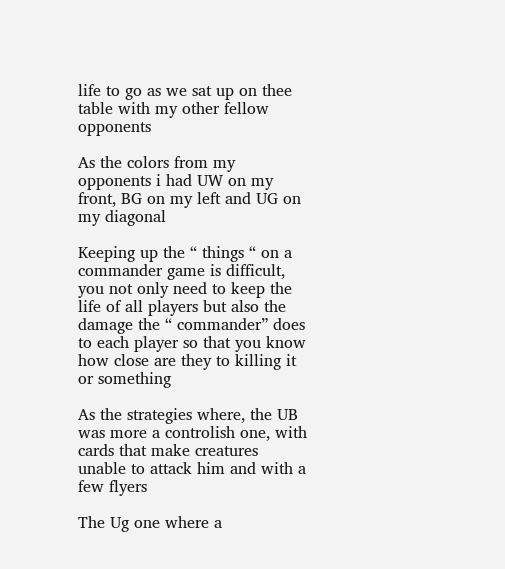life to go as we sat up on thee table with my other fellow opponents

As the colors from my opponents i had UW on my front, BG on my left and UG on my diagonal

Keeping up the “ things “ on a commander game is difficult, you not only need to keep the life of all players but also the damage the “ commander” does to each player so that you know how close are they to killing it or something

As the strategies where, the UB was more a controlish one, with cards that make creatures unable to attack him and with a few flyers

The Ug one where a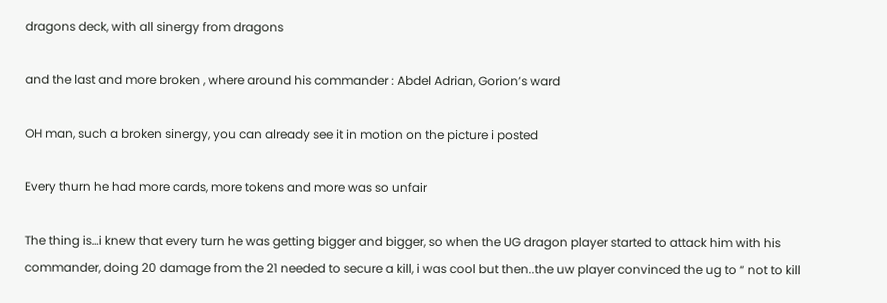dragons deck, with all sinergy from dragons

and the last and more broken , where around his commander : Abdel Adrian, Gorion’s ward

OH man, such a broken sinergy, you can already see it in motion on the picture i posted

Every thurn he had more cards, more tokens and more was so unfair

The thing is…i knew that every turn he was getting bigger and bigger, so when the UG dragon player started to attack him with his commander, doing 20 damage from the 21 needed to secure a kill, i was cool but then..the uw player convinced the ug to “ not to kill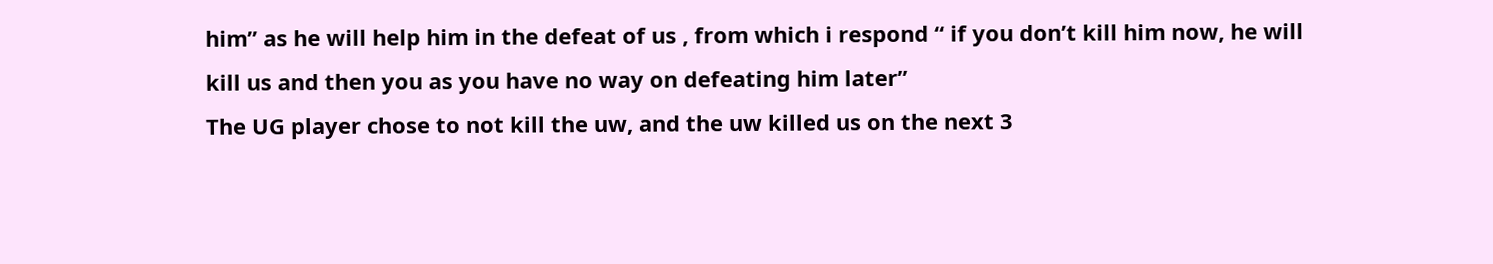him” as he will help him in the defeat of us , from which i respond “ if you don’t kill him now, he will kill us and then you as you have no way on defeating him later”
The UG player chose to not kill the uw, and the uw killed us on the next 3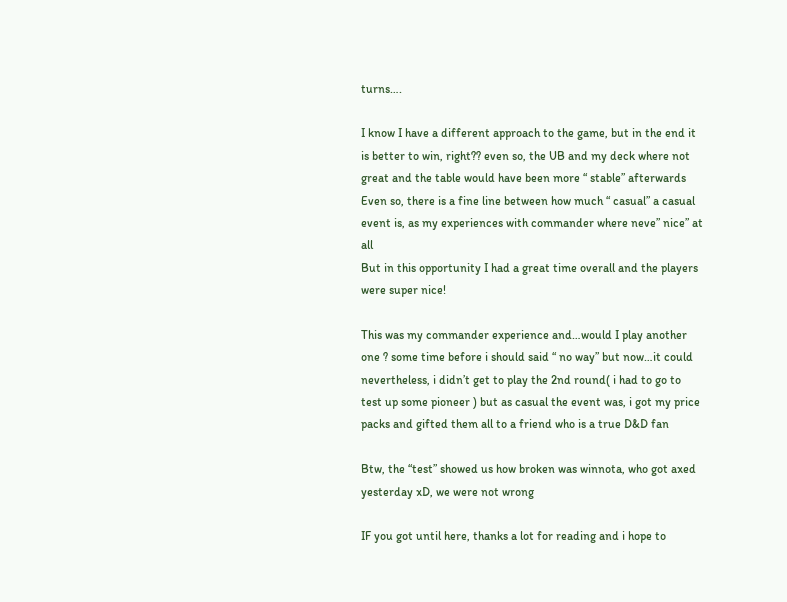turns….

I know I have a different approach to the game, but in the end it is better to win, right?? even so, the UB and my deck where not great and the table would have been more “ stable” afterwards
Even so, there is a fine line between how much “ casual” a casual event is, as my experiences with commander where neve” nice” at all
But in this opportunity I had a great time overall and the players were super nice!

This was my commander experience and…would I play another one ? some time before i should said “ no way” but now…it could
nevertheless, i didn’t get to play the 2nd round( i had to go to test up some pioneer ) but as casual the event was, i got my price packs and gifted them all to a friend who is a true D&D fan

Btw, the “test” showed us how broken was winnota, who got axed yesterday xD, we were not wrong

IF you got until here, thanks a lot for reading and i hope to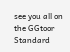see you all on the GGtoor Standard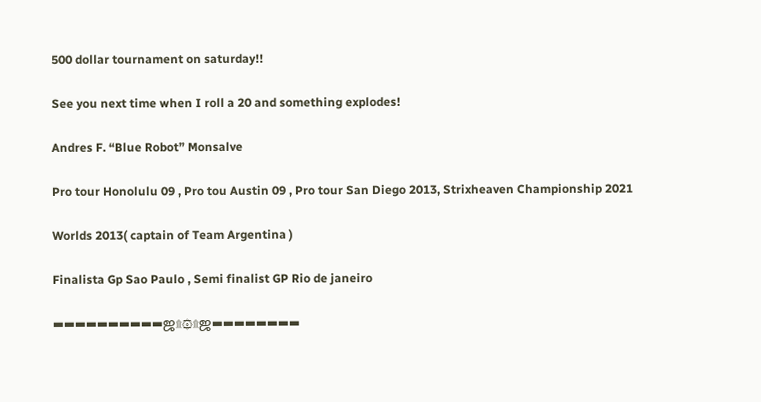500 dollar tournament on saturday!!

See you next time when I roll a 20 and something explodes!

Andres F. “Blue Robot” Monsalve

Pro tour Honolulu 09 , Pro tou Austin 09 , Pro tour San Diego 2013, Strixheaven Championship 2021

Worlds 2013( captain of Team Argentina )

Finalista Gp Sao Paulo , Semi finalist GP Rio de janeiro

▬▬▬▬▬▬▬▬▬▬ஜ۩۞۩ஜ▬▬▬▬▬▬▬▬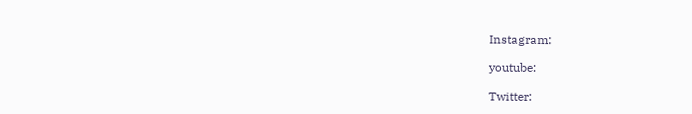Instagram:

youtube:

Twitter: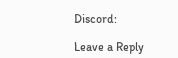Discord:

Leave a Reply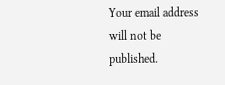Your email address will not be published.